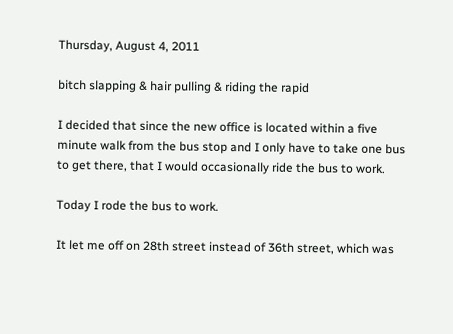Thursday, August 4, 2011

bitch slapping & hair pulling & riding the rapid

I decided that since the new office is located within a five minute walk from the bus stop and I only have to take one bus to get there, that I would occasionally ride the bus to work.

Today I rode the bus to work.

It let me off on 28th street instead of 36th street, which was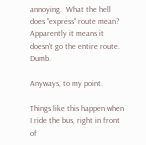annoying.  What the hell does "express" route mean?  Apparently it means it doesn't go the entire route.  Dumb.

Anyways, to my point.

Things like this happen when I ride the bus, right in front of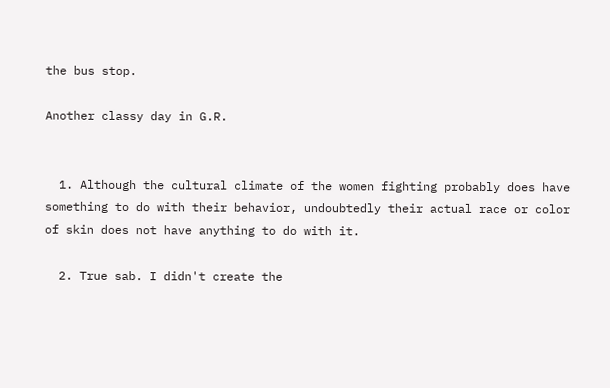the bus stop.

Another classy day in G.R.


  1. Although the cultural climate of the women fighting probably does have something to do with their behavior, undoubtedly their actual race or color of skin does not have anything to do with it.

  2. True sab. I didn't create the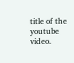title of the youtube video.